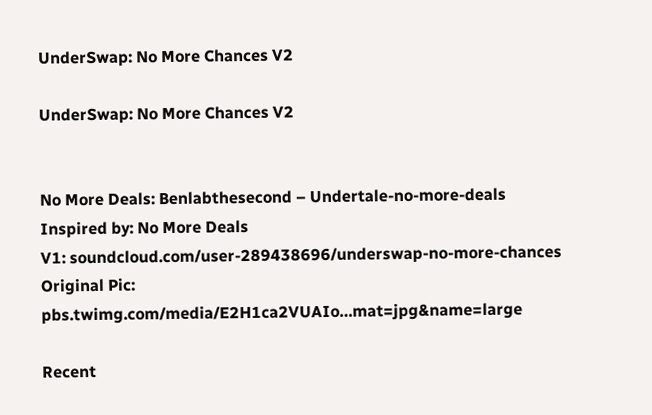UnderSwap: No More Chances V2

UnderSwap: No More Chances V2


No More Deals: Benlabthesecond – Undertale-no-more-deals
Inspired by: No More Deals
V1: soundcloud.com/user-289438696/underswap-no-more-chances
Original Pic: pbs.twimg.com/media/E2H1ca2VUAIo…mat=jpg&name=large

Recent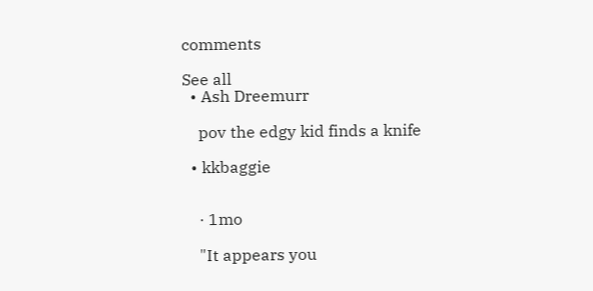comments

See all
  • Ash Dreemurr

    pov the edgy kid finds a knife

  • kkbaggie


    · 1mo

    "It appears you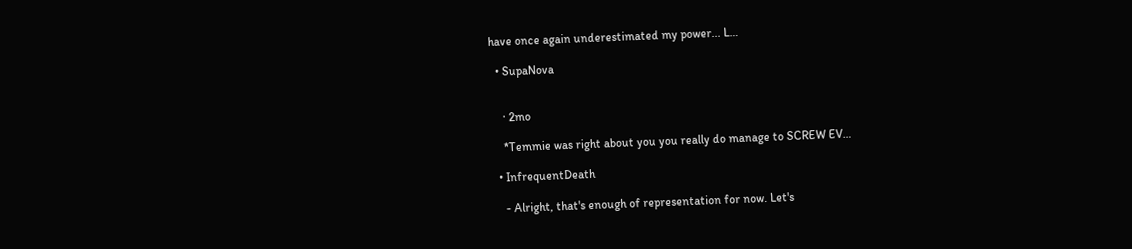have once again underestimated my power... L…

  • SupaNova


    · 2mo

    *Temmie was right about you you really do manage to SCREW EV…

  • InfrequentDeath

    - Alright, that's enough of representation for now. Let's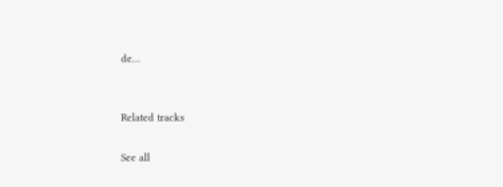de…


Related tracks

See all